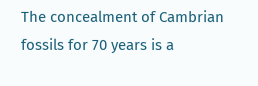The concealment of Cambrian fossils for 70 years is a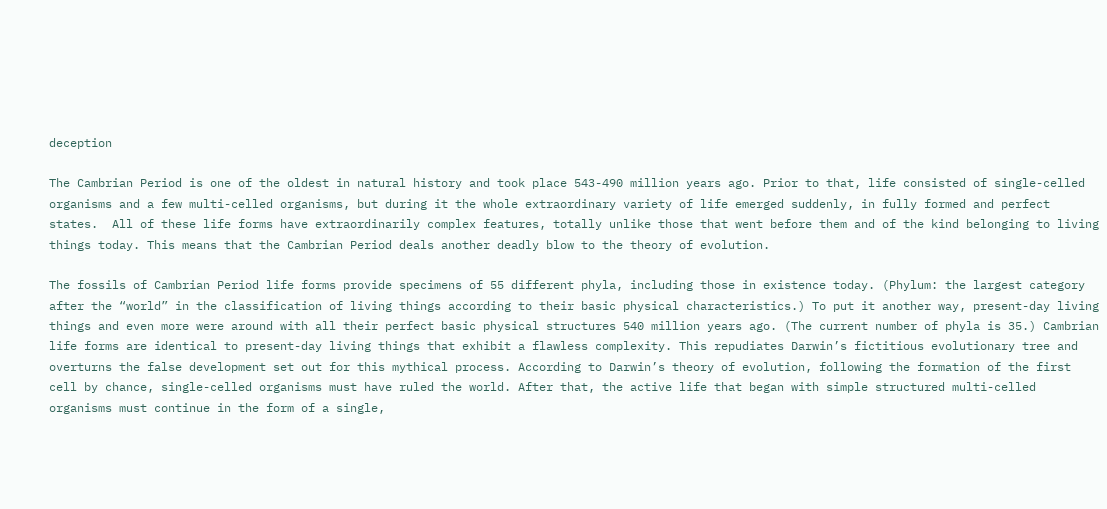deception

The Cambrian Period is one of the oldest in natural history and took place 543-490 million years ago. Prior to that, life consisted of single-celled organisms and a few multi-celled organisms, but during it the whole extraordinary variety of life emerged suddenly, in fully formed and perfect states.  All of these life forms have extraordinarily complex features, totally unlike those that went before them and of the kind belonging to living things today. This means that the Cambrian Period deals another deadly blow to the theory of evolution.

The fossils of Cambrian Period life forms provide specimens of 55 different phyla, including those in existence today. (Phylum: the largest category after the “world” in the classification of living things according to their basic physical characteristics.) To put it another way, present-day living things and even more were around with all their perfect basic physical structures 540 million years ago. (The current number of phyla is 35.) Cambrian life forms are identical to present-day living things that exhibit a flawless complexity. This repudiates Darwin’s fictitious evolutionary tree and overturns the false development set out for this mythical process. According to Darwin’s theory of evolution, following the formation of the first cell by chance, single-celled organisms must have ruled the world. After that, the active life that began with simple structured multi-celled organisms must continue in the form of a single,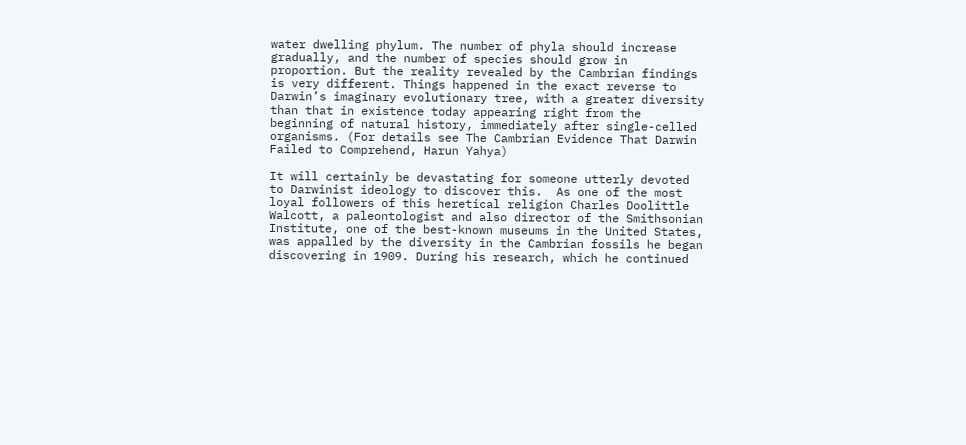water dwelling phylum. The number of phyla should increase gradually, and the number of species should grow in proportion. But the reality revealed by the Cambrian findings is very different. Things happened in the exact reverse to Darwin’s imaginary evolutionary tree, with a greater diversity than that in existence today appearing right from the beginning of natural history, immediately after single-celled organisms. (For details see The Cambrian Evidence That Darwin Failed to Comprehend, Harun Yahya)

It will certainly be devastating for someone utterly devoted to Darwinist ideology to discover this.  As one of the most loyal followers of this heretical religion Charles Doolittle Walcott, a paleontologist and also director of the Smithsonian Institute, one of the best-known museums in the United States, was appalled by the diversity in the Cambrian fossils he began discovering in 1909. During his research, which he continued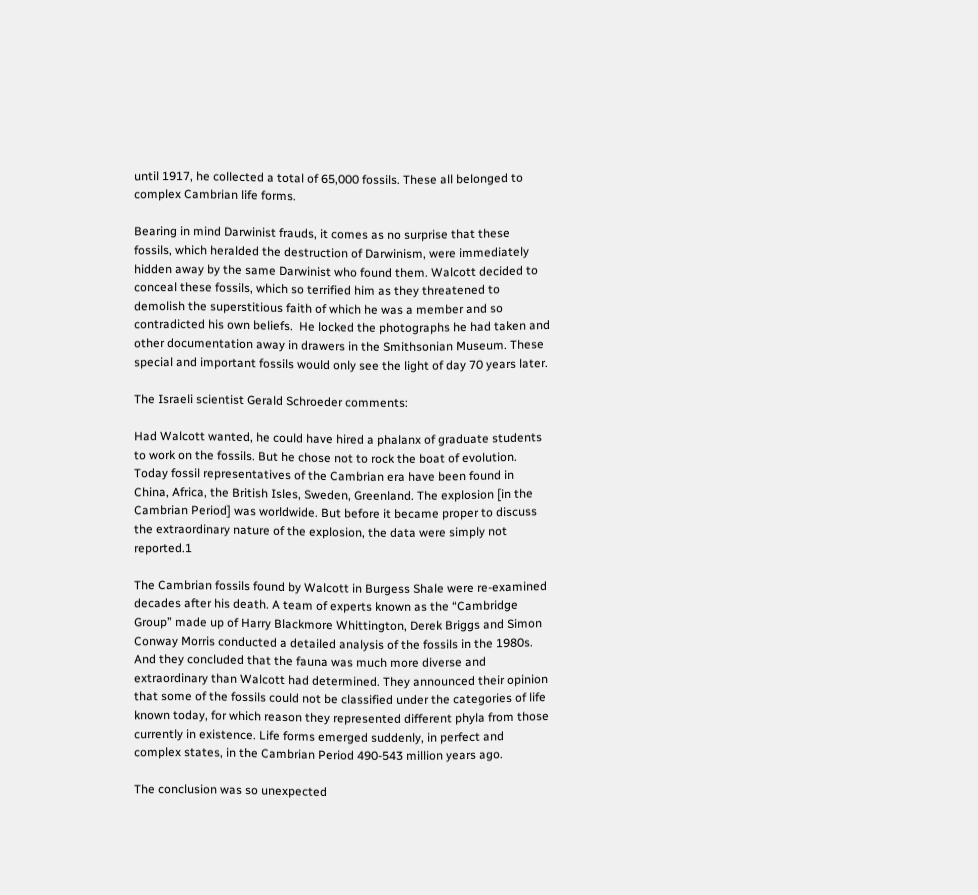until 1917, he collected a total of 65,000 fossils. These all belonged to complex Cambrian life forms.

Bearing in mind Darwinist frauds, it comes as no surprise that these fossils, which heralded the destruction of Darwinism, were immediately hidden away by the same Darwinist who found them. Walcott decided to conceal these fossils, which so terrified him as they threatened to demolish the superstitious faith of which he was a member and so contradicted his own beliefs.  He locked the photographs he had taken and other documentation away in drawers in the Smithsonian Museum. These special and important fossils would only see the light of day 70 years later.

The Israeli scientist Gerald Schroeder comments:

Had Walcott wanted, he could have hired a phalanx of graduate students to work on the fossils. But he chose not to rock the boat of evolution. Today fossil representatives of the Cambrian era have been found in China, Africa, the British Isles, Sweden, Greenland. The explosion [in the Cambrian Period] was worldwide. But before it became proper to discuss the extraordinary nature of the explosion, the data were simply not reported.1

The Cambrian fossils found by Walcott in Burgess Shale were re-examined decades after his death. A team of experts known as the “Cambridge Group” made up of Harry Blackmore Whittington, Derek Briggs and Simon Conway Morris conducted a detailed analysis of the fossils in the 1980s. And they concluded that the fauna was much more diverse and extraordinary than Walcott had determined. They announced their opinion that some of the fossils could not be classified under the categories of life known today, for which reason they represented different phyla from those currently in existence. Life forms emerged suddenly, in perfect and complex states, in the Cambrian Period 490-543 million years ago.

The conclusion was so unexpected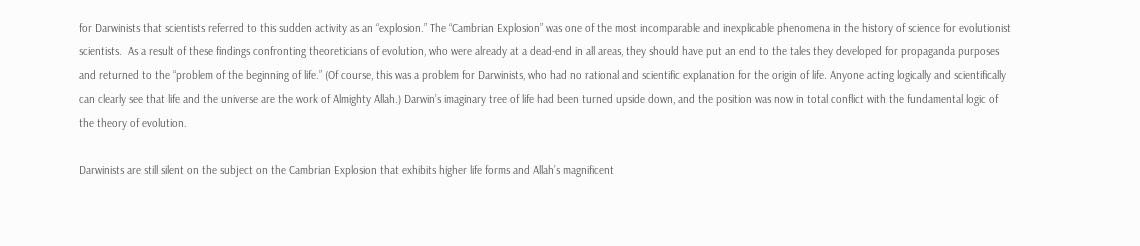for Darwinists that scientists referred to this sudden activity as an “explosion.” The “Cambrian Explosion” was one of the most incomparable and inexplicable phenomena in the history of science for evolutionist scientists.  As a result of these findings confronting theoreticians of evolution, who were already at a dead-end in all areas, they should have put an end to the tales they developed for propaganda purposes and returned to the “problem of the beginning of life.” (Of course, this was a problem for Darwinists, who had no rational and scientific explanation for the origin of life. Anyone acting logically and scientifically can clearly see that life and the universe are the work of Almighty Allah.) Darwin’s imaginary tree of life had been turned upside down, and the position was now in total conflict with the fundamental logic of the theory of evolution.

Darwinists are still silent on the subject on the Cambrian Explosion that exhibits higher life forms and Allah’s magnificent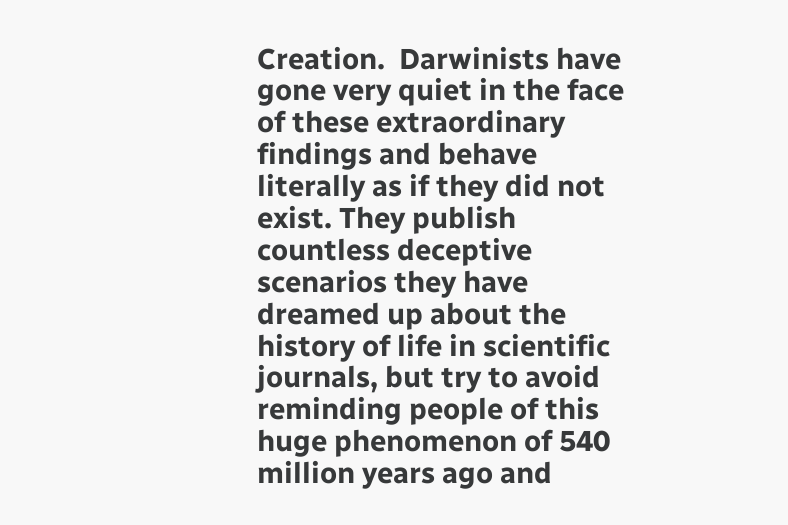Creation.  Darwinists have gone very quiet in the face of these extraordinary findings and behave literally as if they did not exist. They publish countless deceptive scenarios they have dreamed up about the history of life in scientific journals, but try to avoid reminding people of this huge phenomenon of 540 million years ago and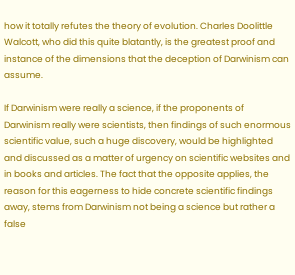how it totally refutes the theory of evolution. Charles Doolittle Walcott, who did this quite blatantly, is the greatest proof and instance of the dimensions that the deception of Darwinism can assume.

If Darwinism were really a science, if the proponents of Darwinism really were scientists, then findings of such enormous scientific value, such a huge discovery, would be highlighted and discussed as a matter of urgency on scientific websites and in books and articles. The fact that the opposite applies, the reason for this eagerness to hide concrete scientific findings away, stems from Darwinism not being a science but rather a false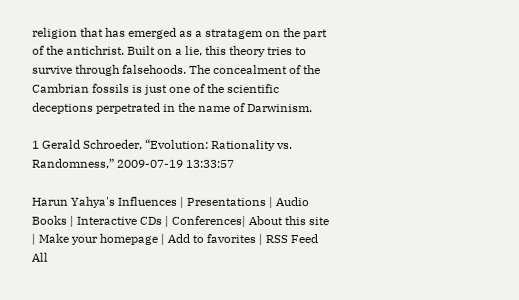religion that has emerged as a stratagem on the part of the antichrist. Built on a lie, this theory tries to survive through falsehoods. The concealment of the Cambrian fossils is just one of the scientific deceptions perpetrated in the name of Darwinism.

1 Gerald Schroeder, “Evolution: Rationality vs. Randomness,” 2009-07-19 13:33:57

Harun Yahya's Influences | Presentations | Audio Books | Interactive CDs | Conferences| About this site | Make your homepage | Add to favorites | RSS Feed
All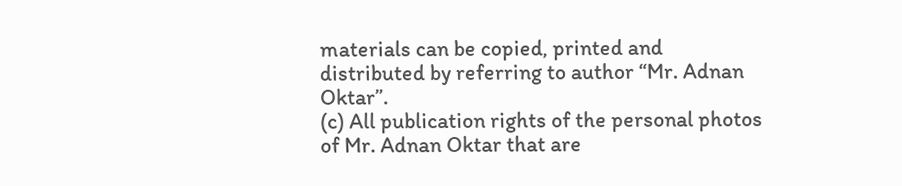materials can be copied, printed and distributed by referring to author “Mr. Adnan Oktar”.
(c) All publication rights of the personal photos of Mr. Adnan Oktar that are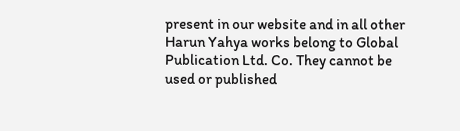present in our website and in all other Harun Yahya works belong to Global Publication Ltd. Co. They cannot be used or published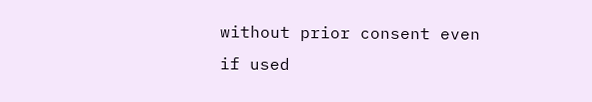without prior consent even if used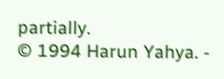partially.
© 1994 Harun Yahya. -